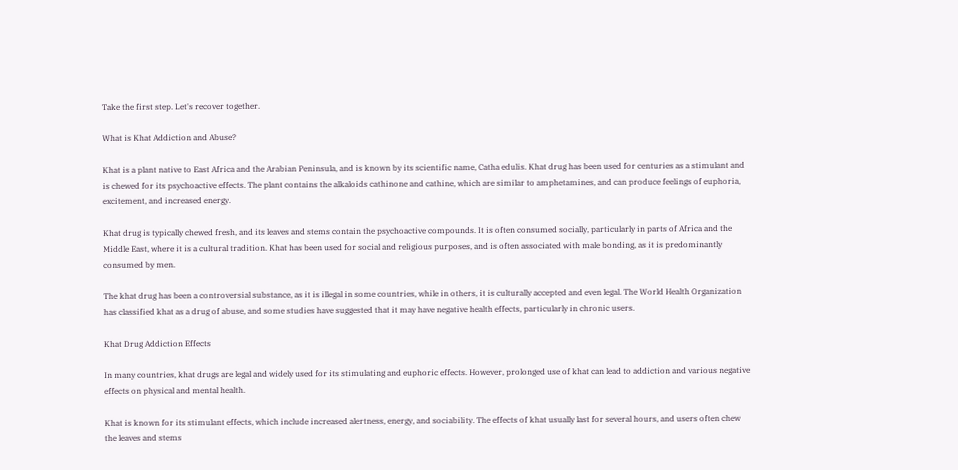Take the first step. Let's recover together.

What is Khat Addiction and Abuse?

Khat is a plant native to East Africa and the Arabian Peninsula, and is known by its scientific name, Catha edulis. Khat drug has been used for centuries as a stimulant and is chewed for its psychoactive effects. The plant contains the alkaloids cathinone and cathine, which are similar to amphetamines, and can produce feelings of euphoria, excitement, and increased energy.

Khat drug is typically chewed fresh, and its leaves and stems contain the psychoactive compounds. It is often consumed socially, particularly in parts of Africa and the Middle East, where it is a cultural tradition. Khat has been used for social and religious purposes, and is often associated with male bonding, as it is predominantly consumed by men.

The khat drug has been a controversial substance, as it is illegal in some countries, while in others, it is culturally accepted and even legal. The World Health Organization has classified khat as a drug of abuse, and some studies have suggested that it may have negative health effects, particularly in chronic users.

Khat Drug Addiction Effects

In many countries, khat drugs are legal and widely used for its stimulating and euphoric effects. However, prolonged use of khat can lead to addiction and various negative effects on physical and mental health.

Khat is known for its stimulant effects, which include increased alertness, energy, and sociability. The effects of khat usually last for several hours, and users often chew the leaves and stems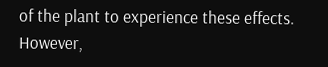of the plant to experience these effects. However,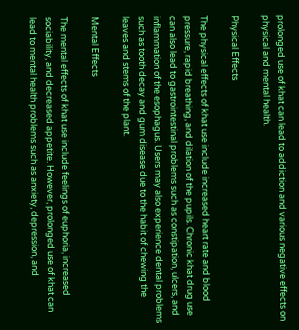prolonged use of khat can lead to addiction and various negative effects on physical and mental health.

Physical Effects

The physical effects of khat use include increased heart rate and blood pressure, rapid breathing, and dilation of the pupils. Chronic khat drug use can also lead to gastrointestinal problems such as constipation, ulcers, and inflammation of the esophagus. Users may also experience dental problems such as tooth decay and gum disease due to the habit of chewing the leaves and stems of the plant.

Mental Effects

The mental effects of khat use include feelings of euphoria, increased sociability, and decreased appetite. However, prolonged use of khat can lead to mental health problems such as anxiety, depression, and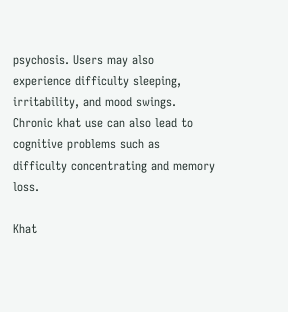psychosis. Users may also experience difficulty sleeping, irritability, and mood swings. Chronic khat use can also lead to cognitive problems such as difficulty concentrating and memory loss.

Khat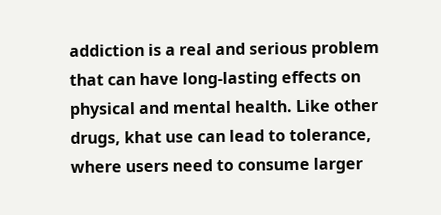addiction is a real and serious problem that can have long-lasting effects on physical and mental health. Like other drugs, khat use can lead to tolerance, where users need to consume larger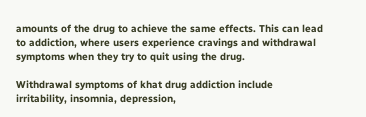amounts of the drug to achieve the same effects. This can lead to addiction, where users experience cravings and withdrawal symptoms when they try to quit using the drug.

Withdrawal symptoms of khat drug addiction include irritability, insomnia, depression,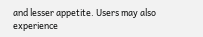and lesser appetite. Users may also experience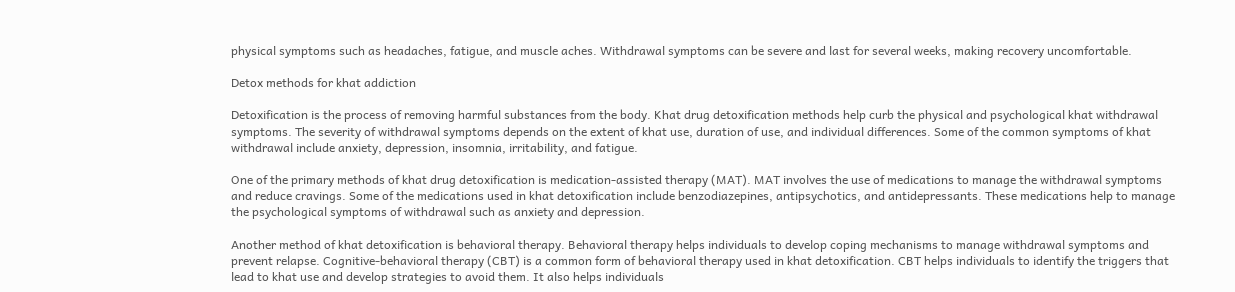physical symptoms such as headaches, fatigue, and muscle aches. Withdrawal symptoms can be severe and last for several weeks, making recovery uncomfortable.

Detox methods for khat addiction

Detoxification is the process of removing harmful substances from the body. Khat drug detoxification methods help curb the physical and psychological khat withdrawal symptoms. The severity of withdrawal symptoms depends on the extent of khat use, duration of use, and individual differences. Some of the common symptoms of khat withdrawal include anxiety, depression, insomnia, irritability, and fatigue.

One of the primary methods of khat drug detoxification is medication-assisted therapy (MAT). MAT involves the use of medications to manage the withdrawal symptoms and reduce cravings. Some of the medications used in khat detoxification include benzodiazepines, antipsychotics, and antidepressants. These medications help to manage the psychological symptoms of withdrawal such as anxiety and depression.

Another method of khat detoxification is behavioral therapy. Behavioral therapy helps individuals to develop coping mechanisms to manage withdrawal symptoms and prevent relapse. Cognitive-behavioral therapy (CBT) is a common form of behavioral therapy used in khat detoxification. CBT helps individuals to identify the triggers that lead to khat use and develop strategies to avoid them. It also helps individuals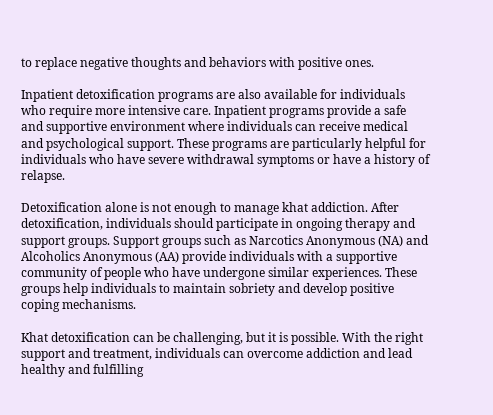to replace negative thoughts and behaviors with positive ones.

Inpatient detoxification programs are also available for individuals who require more intensive care. Inpatient programs provide a safe and supportive environment where individuals can receive medical and psychological support. These programs are particularly helpful for individuals who have severe withdrawal symptoms or have a history of relapse.

Detoxification alone is not enough to manage khat addiction. After detoxification, individuals should participate in ongoing therapy and support groups. Support groups such as Narcotics Anonymous (NA) and Alcoholics Anonymous (AA) provide individuals with a supportive community of people who have undergone similar experiences. These groups help individuals to maintain sobriety and develop positive coping mechanisms.

Khat detoxification can be challenging, but it is possible. With the right support and treatment, individuals can overcome addiction and lead healthy and fulfilling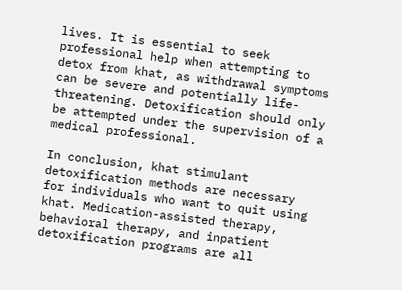lives. It is essential to seek professional help when attempting to detox from khat, as withdrawal symptoms can be severe and potentially life-threatening. Detoxification should only be attempted under the supervision of a medical professional.

In conclusion, khat stimulant detoxification methods are necessary for individuals who want to quit using khat. Medication-assisted therapy, behavioral therapy, and inpatient detoxification programs are all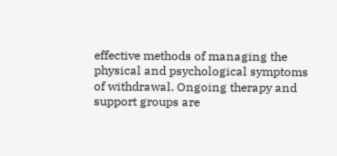effective methods of managing the physical and psychological symptoms of withdrawal. Ongoing therapy and support groups are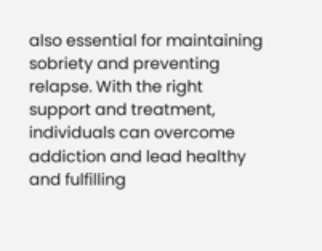also essential for maintaining sobriety and preventing relapse. With the right support and treatment, individuals can overcome addiction and lead healthy and fulfilling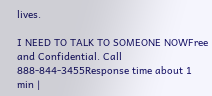lives.

I NEED TO TALK TO SOMEONE NOWFree and Confidential. Call 888-844-3455Response time about 1 min |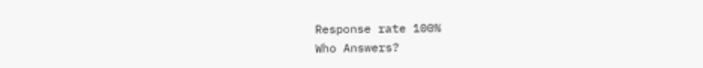Response rate 100%
Who Answers?